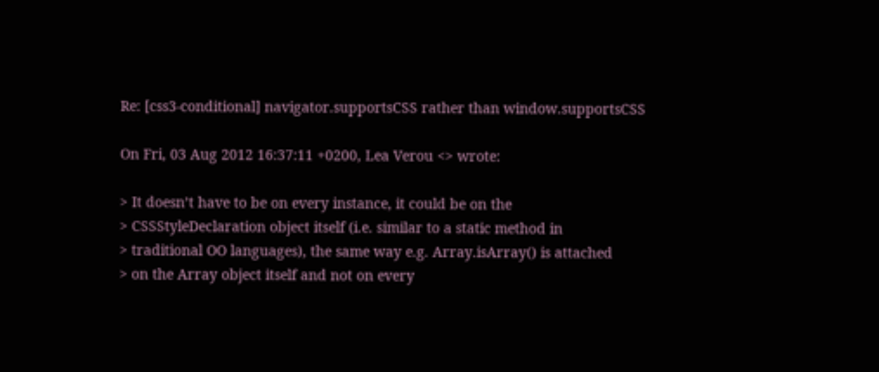Re: [css3-conditional] navigator.supportsCSS rather than window.supportsCSS

On Fri, 03 Aug 2012 16:37:11 +0200, Lea Verou <> wrote:

> It doesn’t have to be on every instance, it could be on the
> CSSStyleDeclaration object itself (i.e. similar to a static method in
> traditional OO languages), the same way e.g. Array.isArray() is attached
> on the Array object itself and not on every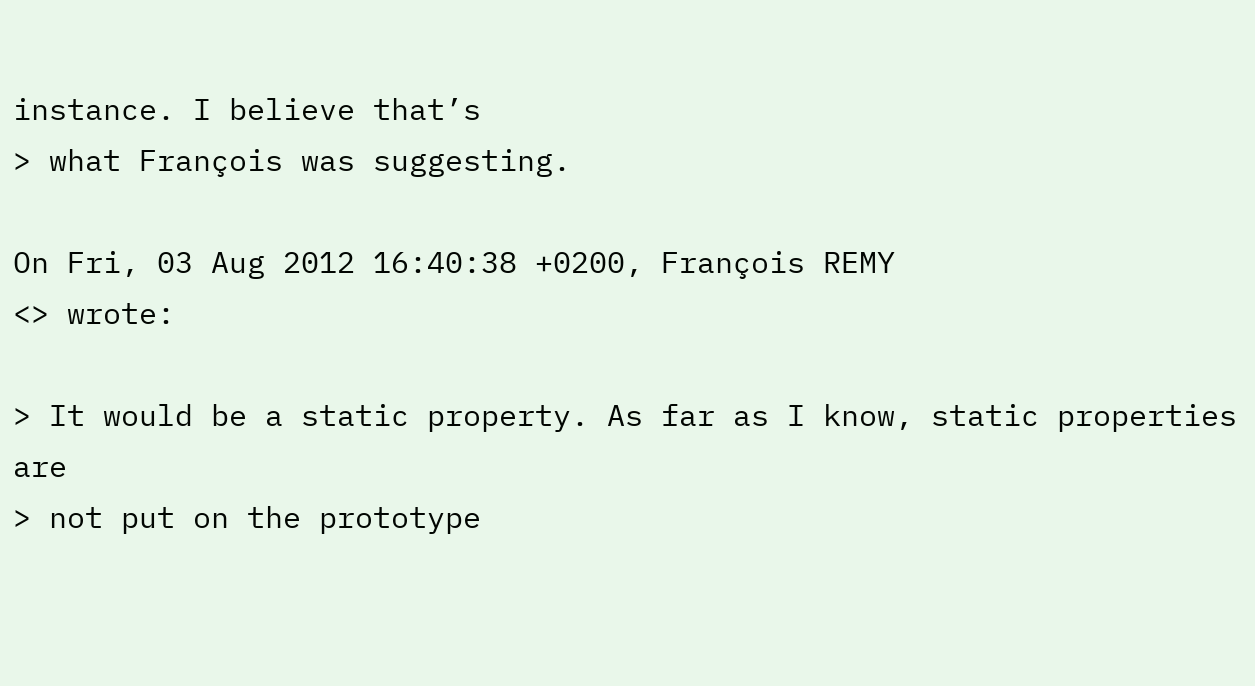instance. I believe that’s
> what François was suggesting.

On Fri, 03 Aug 2012 16:40:38 +0200, François REMY
<> wrote:

> It would be a static property. As far as I know, static properties are
> not put on the prototype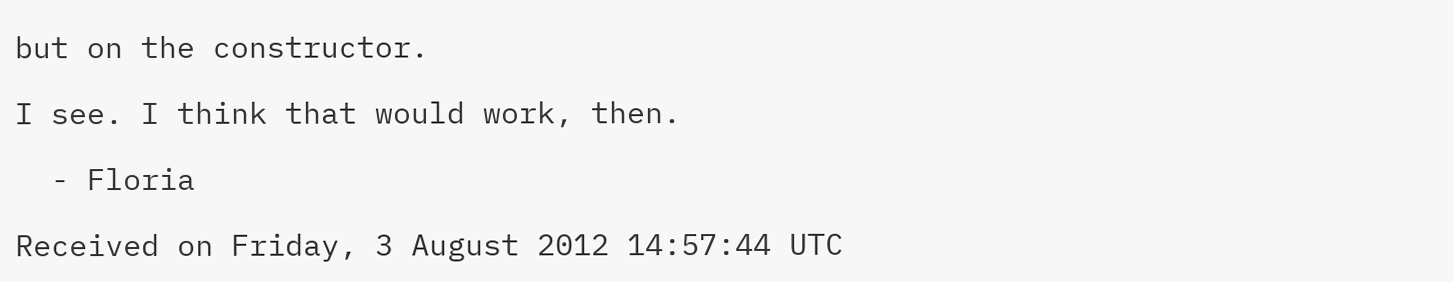but on the constructor.

I see. I think that would work, then.

  - Floria

Received on Friday, 3 August 2012 14:57:44 UTC